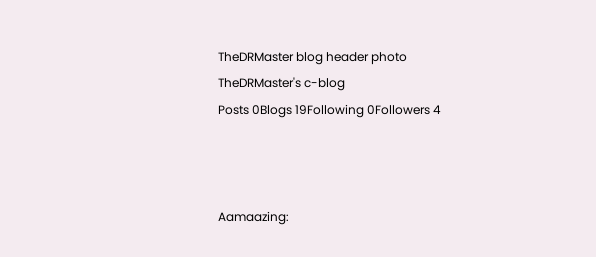TheDRMaster blog header photo
TheDRMaster's c-blog
Posts 0Blogs 19Following 0Followers 4



Aamaazing: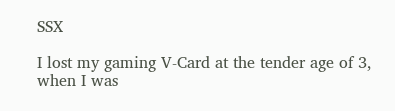SSX

I lost my gaming V-Card at the tender age of 3, when I was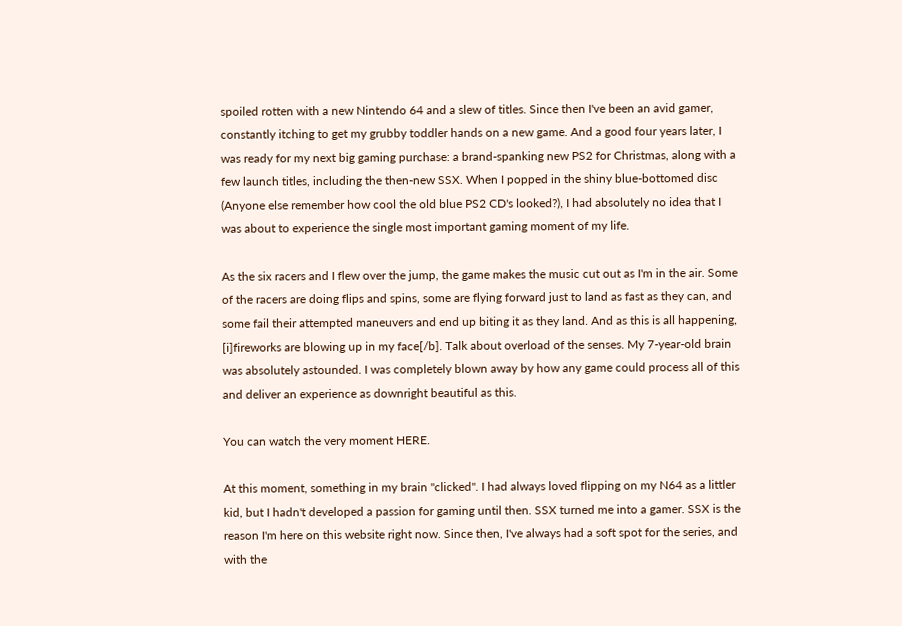spoiled rotten with a new Nintendo 64 and a slew of titles. Since then I've been an avid gamer, constantly itching to get my grubby toddler hands on a new game. And a good four years later, I was ready for my next big gaming purchase: a brand-spanking new PS2 for Christmas, along with a few launch titles, including the then-new SSX. When I popped in the shiny blue-bottomed disc (Anyone else remember how cool the old blue PS2 CD's looked?), I had absolutely no idea that I was about to experience the single most important gaming moment of my life.

As the six racers and I flew over the jump, the game makes the music cut out as I'm in the air. Some of the racers are doing flips and spins, some are flying forward just to land as fast as they can, and some fail their attempted maneuvers and end up biting it as they land. And as this is all happening, [i]fireworks are blowing up in my face[/b]. Talk about overload of the senses. My 7-year-old brain was absolutely astounded. I was completely blown away by how any game could process all of this and deliver an experience as downright beautiful as this.

You can watch the very moment HERE.

At this moment, something in my brain "clicked". I had always loved flipping on my N64 as a littler kid, but I hadn't developed a passion for gaming until then. SSX turned me into a gamer. SSX is the reason I'm here on this website right now. Since then, I've always had a soft spot for the series, and with the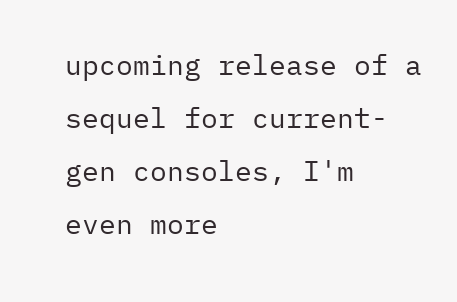upcoming release of a sequel for current-gen consoles, I'm even more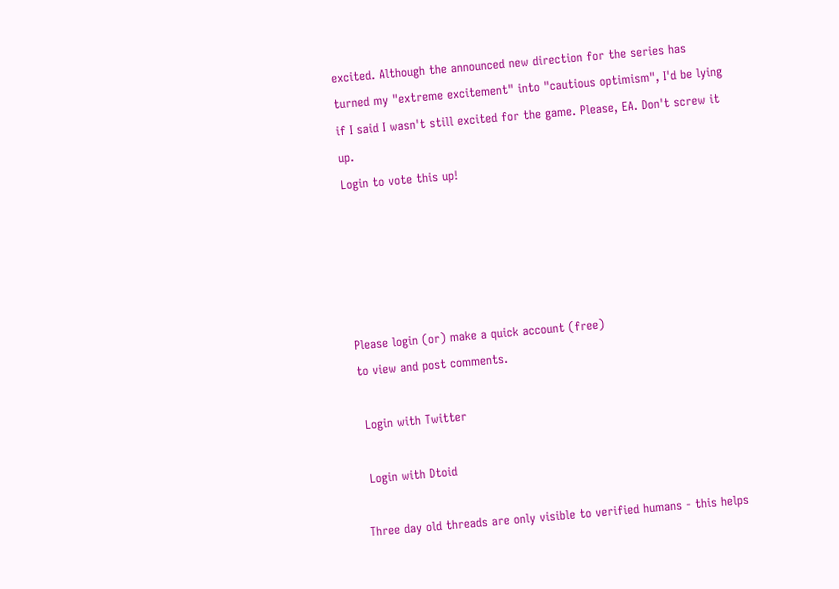excited. Although the announced new direction for the series has turned my "extreme excitement" into "cautious optimism", I'd be lying if I said I wasn't still excited for the game. Please, EA. Don't screw it up.
Login to vote this up!





Please login (or) make a quick account (free)
to view and post comments.

 Login with Twitter

 Login with Dtoid

Three day old threads are only visible to verified humans - this helps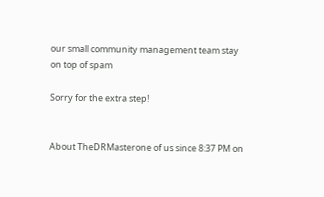our small community management team stay on top of spam

Sorry for the extra step!


About TheDRMasterone of us since 8:37 PM on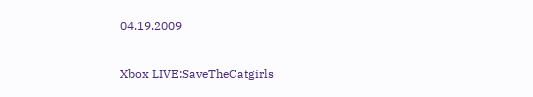04.19.2009

Xbox LIVE:SaveTheCatgirls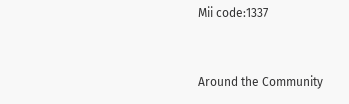Mii code:1337


Around the Community